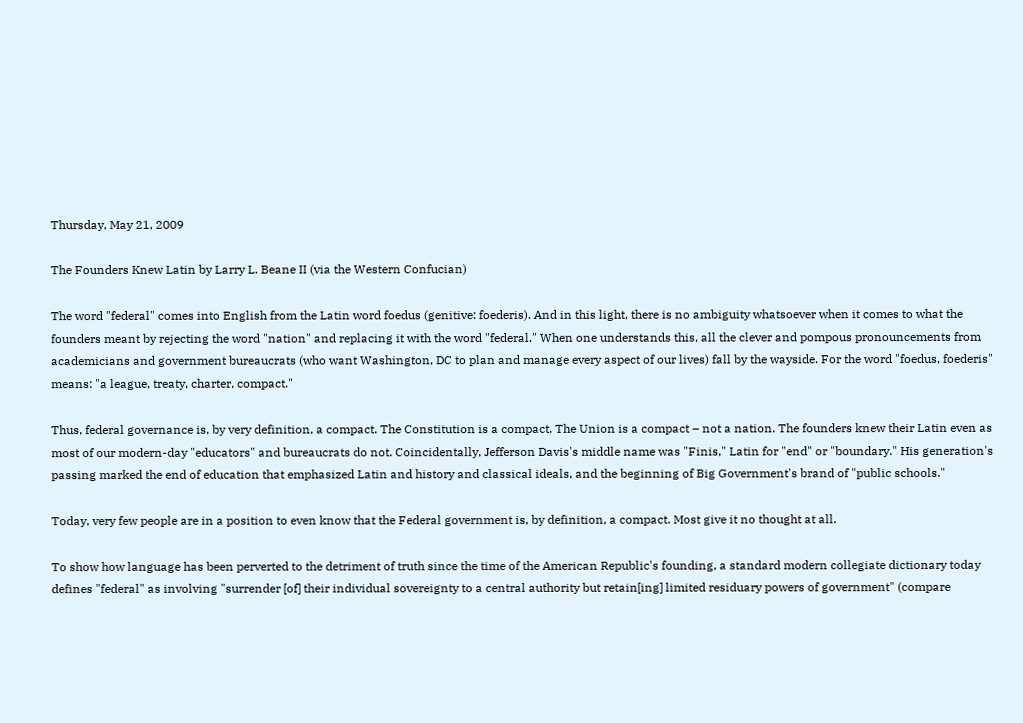Thursday, May 21, 2009

The Founders Knew Latin by Larry L. Beane II (via the Western Confucian)

The word "federal" comes into English from the Latin word foedus (genitive: foederis). And in this light, there is no ambiguity whatsoever when it comes to what the founders meant by rejecting the word "nation" and replacing it with the word "federal." When one understands this, all the clever and pompous pronouncements from academicians and government bureaucrats (who want Washington, DC to plan and manage every aspect of our lives) fall by the wayside. For the word "foedus, foederis" means: "a league, treaty, charter, compact."

Thus, federal governance is, by very definition, a compact. The Constitution is a compact. The Union is a compact – not a nation. The founders knew their Latin even as most of our modern-day "educators" and bureaucrats do not. Coincidentally, Jefferson Davis's middle name was "Finis," Latin for "end" or "boundary." His generation's passing marked the end of education that emphasized Latin and history and classical ideals, and the beginning of Big Government's brand of "public schools."

Today, very few people are in a position to even know that the Federal government is, by definition, a compact. Most give it no thought at all.

To show how language has been perverted to the detriment of truth since the time of the American Republic's founding, a standard modern collegiate dictionary today defines "federal" as involving "surrender [of] their individual sovereignty to a central authority but retain[ing] limited residuary powers of government" (compare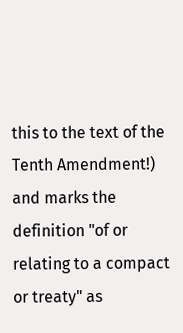this to the text of the Tenth Amendment!) and marks the definition "of or relating to a compact or treaty" as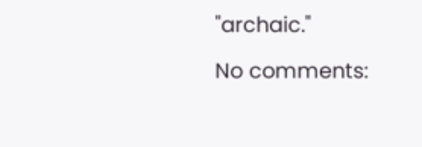"archaic."

No comments: